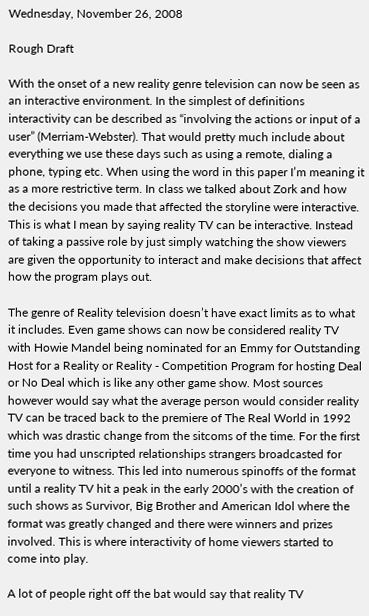Wednesday, November 26, 2008

Rough Draft

With the onset of a new reality genre television can now be seen as an interactive environment. In the simplest of definitions interactivity can be described as “involving the actions or input of a user” (Merriam-Webster). That would pretty much include about everything we use these days such as using a remote, dialing a phone, typing etc. When using the word in this paper I’m meaning it as a more restrictive term. In class we talked about Zork and how the decisions you made that affected the storyline were interactive. This is what I mean by saying reality TV can be interactive. Instead of taking a passive role by just simply watching the show viewers are given the opportunity to interact and make decisions that affect how the program plays out.

The genre of Reality television doesn’t have exact limits as to what it includes. Even game shows can now be considered reality TV with Howie Mandel being nominated for an Emmy for Outstanding Host for a Reality or Reality - Competition Program for hosting Deal or No Deal which is like any other game show. Most sources however would say what the average person would consider reality TV can be traced back to the premiere of The Real World in 1992 which was drastic change from the sitcoms of the time. For the first time you had unscripted relationships strangers broadcasted for everyone to witness. This led into numerous spinoffs of the format until a reality TV hit a peak in the early 2000’s with the creation of such shows as Survivor, Big Brother and American Idol where the format was greatly changed and there were winners and prizes involved. This is where interactivity of home viewers started to come into play.

A lot of people right off the bat would say that reality TV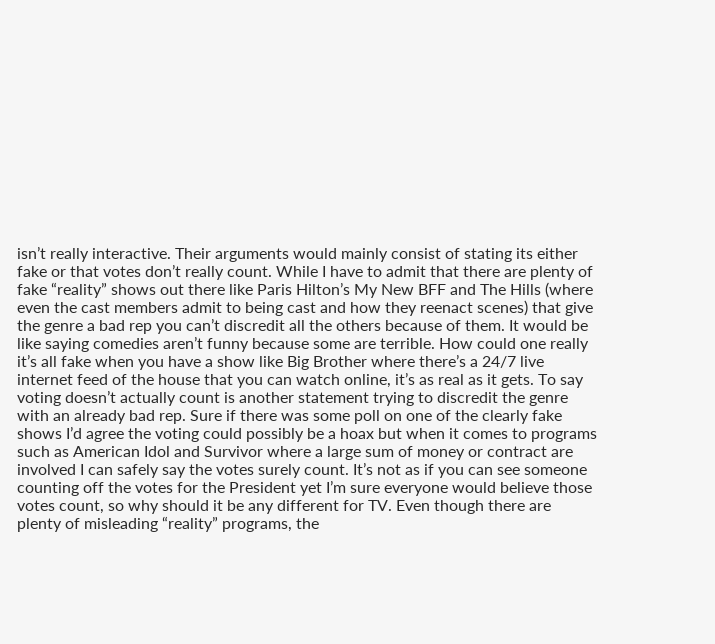isn’t really interactive. Their arguments would mainly consist of stating its either fake or that votes don’t really count. While I have to admit that there are plenty of fake “reality” shows out there like Paris Hilton’s My New BFF and The Hills (where even the cast members admit to being cast and how they reenact scenes) that give the genre a bad rep you can’t discredit all the others because of them. It would be like saying comedies aren’t funny because some are terrible. How could one really it’s all fake when you have a show like Big Brother where there’s a 24/7 live internet feed of the house that you can watch online, it’s as real as it gets. To say voting doesn’t actually count is another statement trying to discredit the genre with an already bad rep. Sure if there was some poll on one of the clearly fake shows I’d agree the voting could possibly be a hoax but when it comes to programs such as American Idol and Survivor where a large sum of money or contract are involved I can safely say the votes surely count. It’s not as if you can see someone counting off the votes for the President yet I’m sure everyone would believe those votes count, so why should it be any different for TV. Even though there are plenty of misleading “reality” programs, the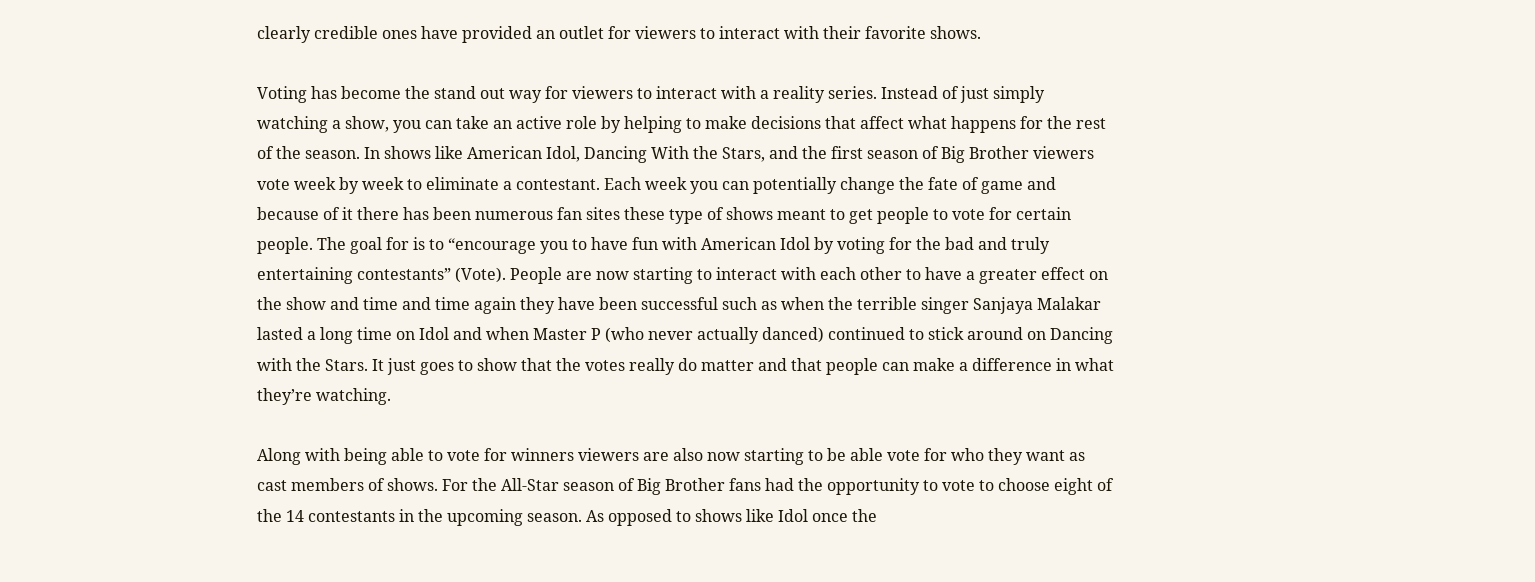clearly credible ones have provided an outlet for viewers to interact with their favorite shows.

Voting has become the stand out way for viewers to interact with a reality series. Instead of just simply watching a show, you can take an active role by helping to make decisions that affect what happens for the rest of the season. In shows like American Idol, Dancing With the Stars, and the first season of Big Brother viewers vote week by week to eliminate a contestant. Each week you can potentially change the fate of game and because of it there has been numerous fan sites these type of shows meant to get people to vote for certain people. The goal for is to “encourage you to have fun with American Idol by voting for the bad and truly entertaining contestants” (Vote). People are now starting to interact with each other to have a greater effect on the show and time and time again they have been successful such as when the terrible singer Sanjaya Malakar lasted a long time on Idol and when Master P (who never actually danced) continued to stick around on Dancing with the Stars. It just goes to show that the votes really do matter and that people can make a difference in what they’re watching.

Along with being able to vote for winners viewers are also now starting to be able vote for who they want as cast members of shows. For the All-Star season of Big Brother fans had the opportunity to vote to choose eight of the 14 contestants in the upcoming season. As opposed to shows like Idol once the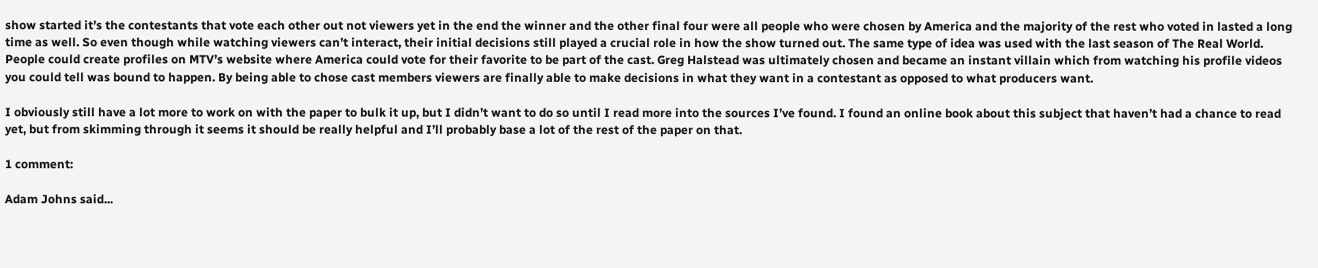show started it’s the contestants that vote each other out not viewers yet in the end the winner and the other final four were all people who were chosen by America and the majority of the rest who voted in lasted a long time as well. So even though while watching viewers can’t interact, their initial decisions still played a crucial role in how the show turned out. The same type of idea was used with the last season of The Real World. People could create profiles on MTV’s website where America could vote for their favorite to be part of the cast. Greg Halstead was ultimately chosen and became an instant villain which from watching his profile videos you could tell was bound to happen. By being able to chose cast members viewers are finally able to make decisions in what they want in a contestant as opposed to what producers want.

I obviously still have a lot more to work on with the paper to bulk it up, but I didn’t want to do so until I read more into the sources I’ve found. I found an online book about this subject that haven’t had a chance to read yet, but from skimming through it seems it should be really helpful and I’ll probably base a lot of the rest of the paper on that.

1 comment:

Adam Johns said...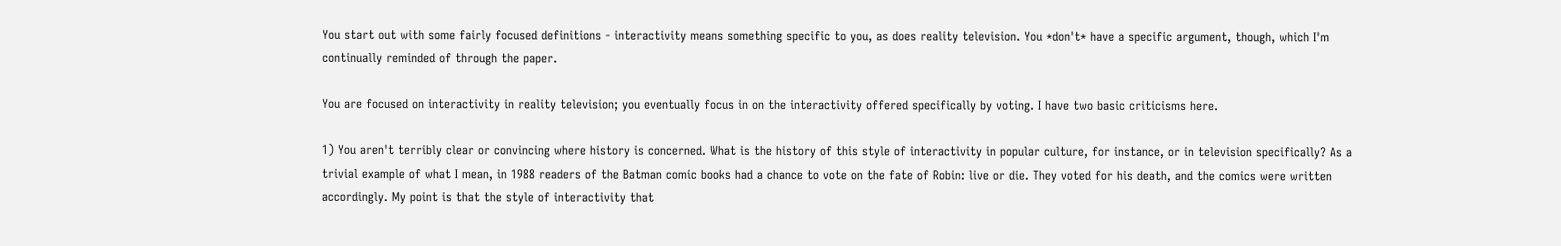You start out with some fairly focused definitions - interactivity means something specific to you, as does reality television. You *don't* have a specific argument, though, which I'm continually reminded of through the paper.

You are focused on interactivity in reality television; you eventually focus in on the interactivity offered specifically by voting. I have two basic criticisms here.

1) You aren't terribly clear or convincing where history is concerned. What is the history of this style of interactivity in popular culture, for instance, or in television specifically? As a trivial example of what I mean, in 1988 readers of the Batman comic books had a chance to vote on the fate of Robin: live or die. They voted for his death, and the comics were written accordingly. My point is that the style of interactivity that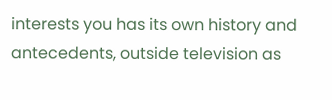interests you has its own history and antecedents, outside television as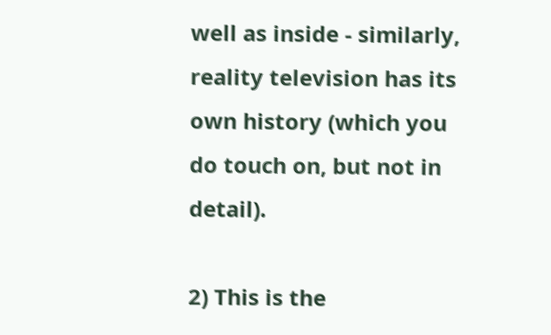well as inside - similarly, reality television has its own history (which you do touch on, but not in detail).

2) This is the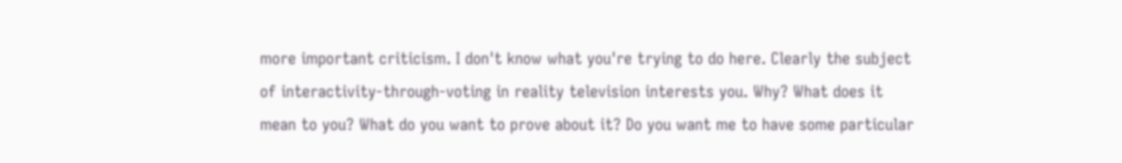more important criticism. I don't know what you're trying to do here. Clearly the subject of interactivity-through-voting in reality television interests you. Why? What does it mean to you? What do you want to prove about it? Do you want me to have some particular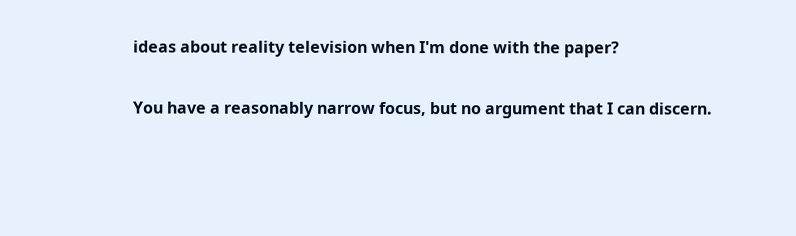ideas about reality television when I'm done with the paper?

You have a reasonably narrow focus, but no argument that I can discern.